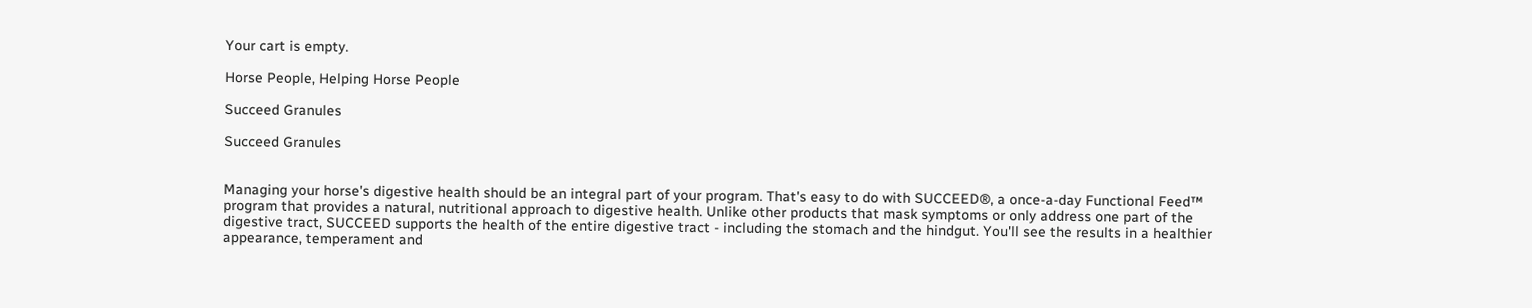Your cart is empty.

Horse People, Helping Horse People

Succeed Granules

Succeed Granules


Managing your horse's digestive health should be an integral part of your program. That's easy to do with SUCCEED®, a once-a-day Functional Feed™ program that provides a natural, nutritional approach to digestive health. Unlike other products that mask symptoms or only address one part of the digestive tract, SUCCEED supports the health of the entire digestive tract - including the stomach and the hindgut. You'll see the results in a healthier appearance, temperament and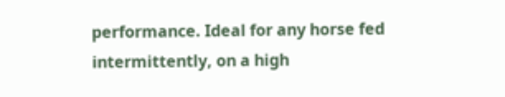performance. Ideal for any horse fed intermittently, on a high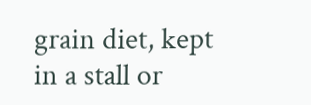grain diet, kept in a stall or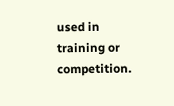used in training or competition.